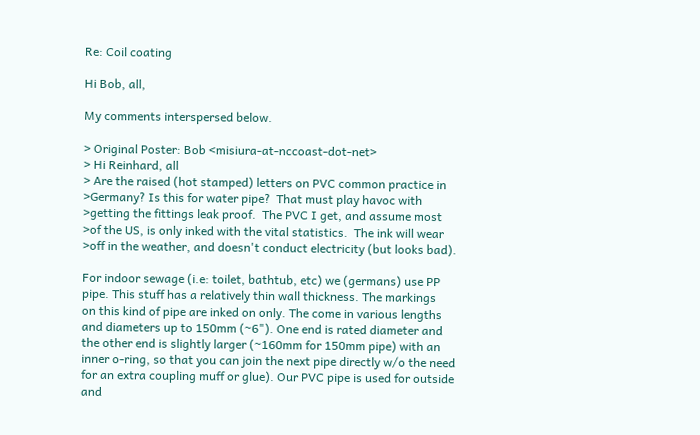Re: Coil coating

Hi Bob, all,

My comments interspersed below.

> Original Poster: Bob <misiura-at-nccoast-dot-net>
> Hi Reinhard, all
> Are the raised (hot stamped) letters on PVC common practice in
>Germany? Is this for water pipe?  That must play havoc with
>getting the fittings leak proof.  The PVC I get, and assume most
>of the US, is only inked with the vital statistics.  The ink will wear
>off in the weather, and doesn't conduct electricity (but looks bad).

For indoor sewage (i.e: toilet, bathtub, etc) we (germans) use PP
pipe. This stuff has a relatively thin wall thickness. The markings
on this kind of pipe are inked on only. The come in various lengths
and diameters up to 150mm (~6"). One end is rated diameter and
the other end is slightly larger (~160mm for 150mm pipe) with an
inner o-ring, so that you can join the next pipe directly w/o the need
for an extra coupling muff or glue). Our PVC pipe is used for outside
and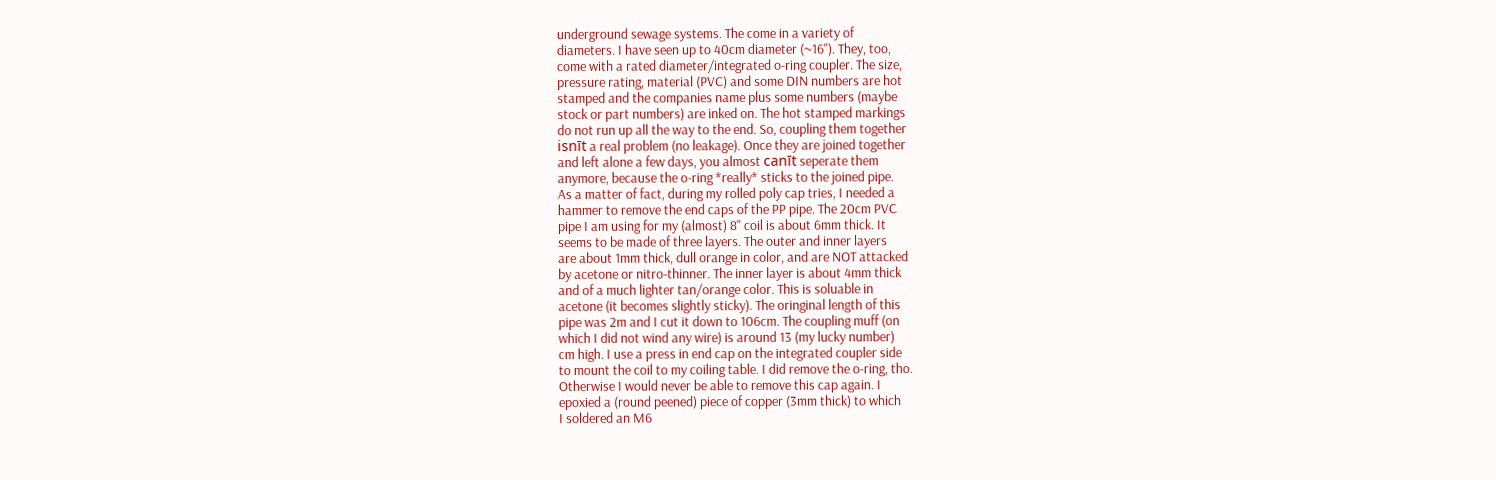underground sewage systems. The come in a variety of
diameters. I have seen up to 40cm diameter (~16"). They, too,
come with a rated diameter/integrated o-ring coupler. The size,
pressure rating, material (PVC) and some DIN numbers are hot
stamped and the companies name plus some numbers (maybe
stock or part numbers) are inked on. The hot stamped markings
do not run up all the way to the end. So, coupling them together
isnīt a real problem (no leakage). Once they are joined together
and left alone a few days, you almost canīt seperate them
anymore, because the o-ring *really* sticks to the joined pipe.
As a matter of fact, during my rolled poly cap tries, I needed a
hammer to remove the end caps of the PP pipe. The 20cm PVC
pipe I am using for my (almost) 8" coil is about 6mm thick. It
seems to be made of three layers. The outer and inner layers
are about 1mm thick, dull orange in color, and are NOT attacked
by acetone or nitro-thinner. The inner layer is about 4mm thick
and of a much lighter tan/orange color. This is soluable in
acetone (it becomes slightly sticky). The oringinal length of this
pipe was 2m and I cut it down to 106cm. The coupling muff (on
which I did not wind any wire) is around 13 (my lucky number)
cm high. I use a press in end cap on the integrated coupler side
to mount the coil to my coiling table. I did remove the o-ring, tho.
Otherwise I would never be able to remove this cap again. I
epoxied a (round peened) piece of copper (3mm thick) to which
I soldered an M6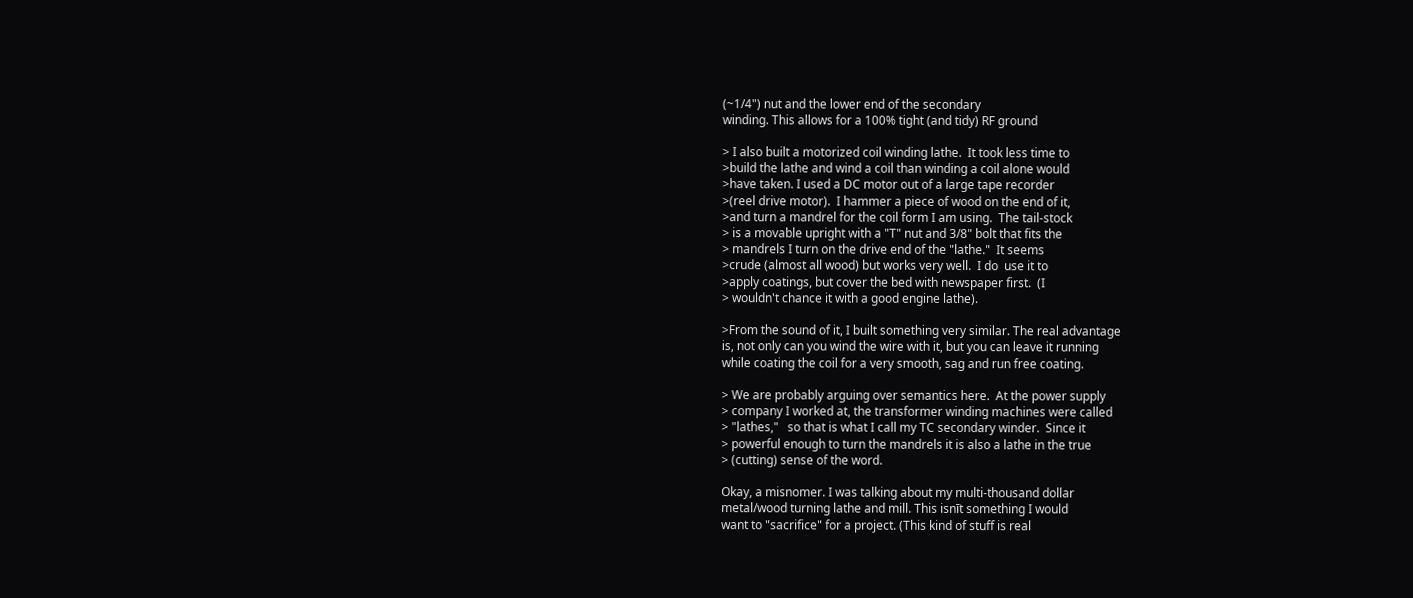(~1/4") nut and the lower end of the secondary
winding. This allows for a 100% tight (and tidy) RF ground

> I also built a motorized coil winding lathe.  It took less time to
>build the lathe and wind a coil than winding a coil alone would
>have taken. I used a DC motor out of a large tape recorder
>(reel drive motor).  I hammer a piece of wood on the end of it,
>and turn a mandrel for the coil form I am using.  The tail-stock
> is a movable upright with a "T" nut and 3/8" bolt that fits the
> mandrels I turn on the drive end of the "lathe."  It seems
>crude (almost all wood) but works very well.  I do  use it to
>apply coatings, but cover the bed with newspaper first.  (I
> wouldn't chance it with a good engine lathe).

>From the sound of it, I built something very similar. The real advantage
is, not only can you wind the wire with it, but you can leave it running
while coating the coil for a very smooth, sag and run free coating.

> We are probably arguing over semantics here.  At the power supply
> company I worked at, the transformer winding machines were called
> "lathes,"   so that is what I call my TC secondary winder.  Since it
> powerful enough to turn the mandrels it is also a lathe in the true
> (cutting) sense of the word.

Okay, a misnomer. I was talking about my multi-thousand dollar
metal/wood turning lathe and mill. This isnīt something I would
want to "sacrifice" for a project. (This kind of stuff is real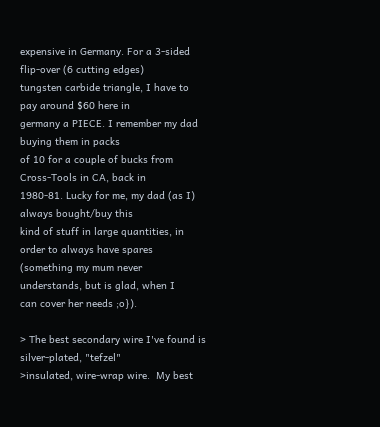expensive in Germany. For a 3-sided flip-over (6 cutting edges)
tungsten carbide triangle, I have to pay around $60 here in
germany a PIECE. I remember my dad buying them in packs
of 10 for a couple of bucks from Cross-Tools in CA, back in
1980-81. Lucky for me, my dad (as I) always bought/buy this
kind of stuff in large quantities, in order to always have spares
(something my mum never understands, but is glad, when I
can cover her needs ;o}).

> The best secondary wire I've found is silver-plated, "tefzel"
>insulated, wire-wrap wire.  My best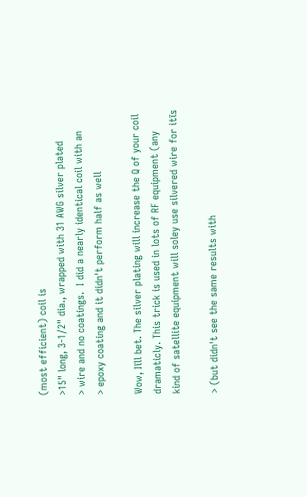(most efficient) coil is
>15" long, 3-1/2" dia., wrapped with 31 AWG silver plated
> wire and no coatings.  I did a nearly identical coil with an
> epoxy coating and it didn't perform half as well

Wow, Iīll bet. The silver plating will increase the Q of your coil
dramaticly. This trick is used in lots of RF equipment (any
kind of satellite equipment will soley use silvered wire for itīs

> (but didn't see the same results with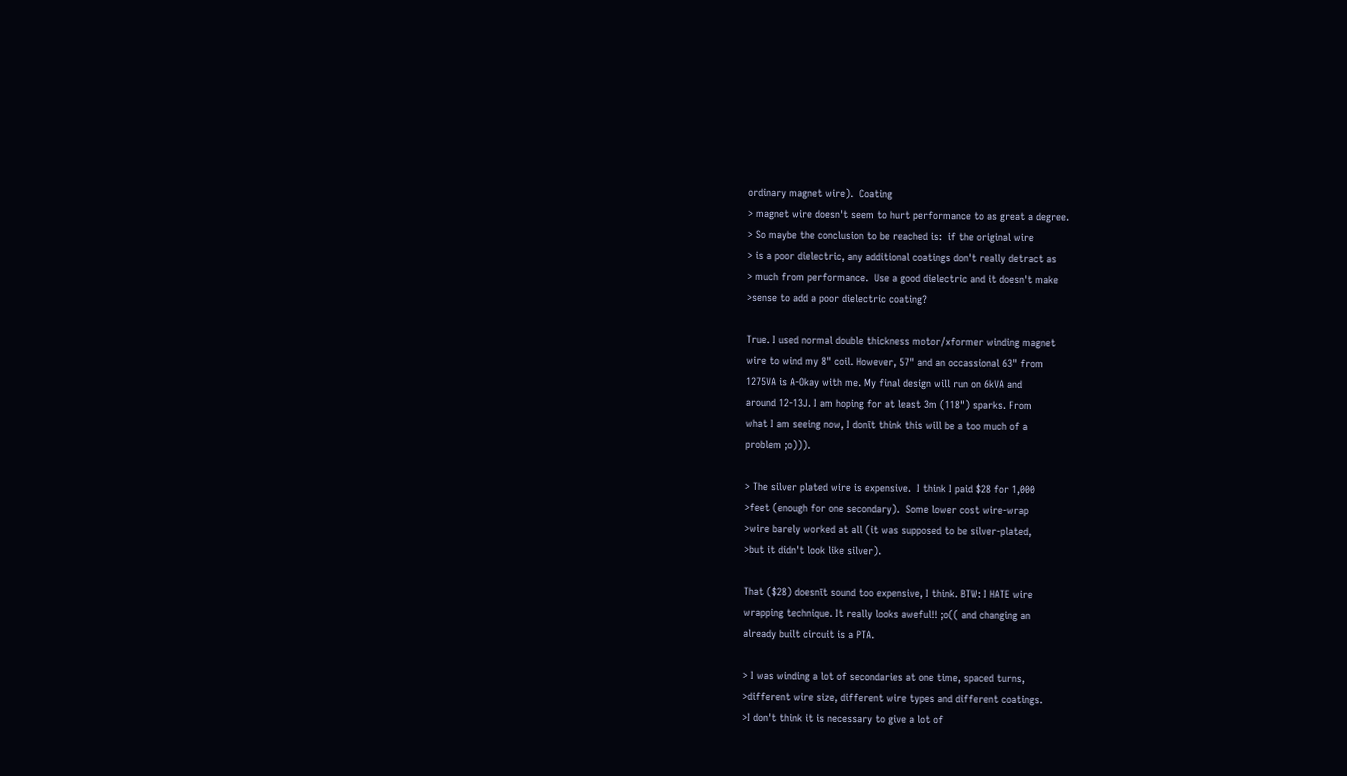ordinary magnet wire).  Coating
> magnet wire doesn't seem to hurt performance to as great a degree.
> So maybe the conclusion to be reached is:  if the original wire
> is a poor dielectric, any additional coatings don't really detract as
> much from performance.  Use a good dielectric and it doesn't make
>sense to add a poor dielectric coating?

True. I used normal double thickness motor/xformer winding magnet
wire to wind my 8" coil. However, 57" and an occassional 63" from
1275VA is A-Okay with me. My final design will run on 6kVA and
around 12-13J. I am hoping for at least 3m (118") sparks. From
what I am seeing now, I donīt think this will be a too much of a
problem ;o))).

> The silver plated wire is expensive.  I think I paid $28 for 1,000
>feet (enough for one secondary).  Some lower cost wire-wrap
>wire barely worked at all (it was supposed to be silver-plated,
>but it didn't look like silver).

That ($28) doesnīt sound too expensive, I think. BTW: I HATE wire
wrapping technique. It really looks aweful!! ;o(( and changing an
already built circuit is a PTA.

> I was winding a lot of secondaries at one time, spaced turns,
>different wire size, different wire types and different coatings.
>I don't think it is necessary to give a lot of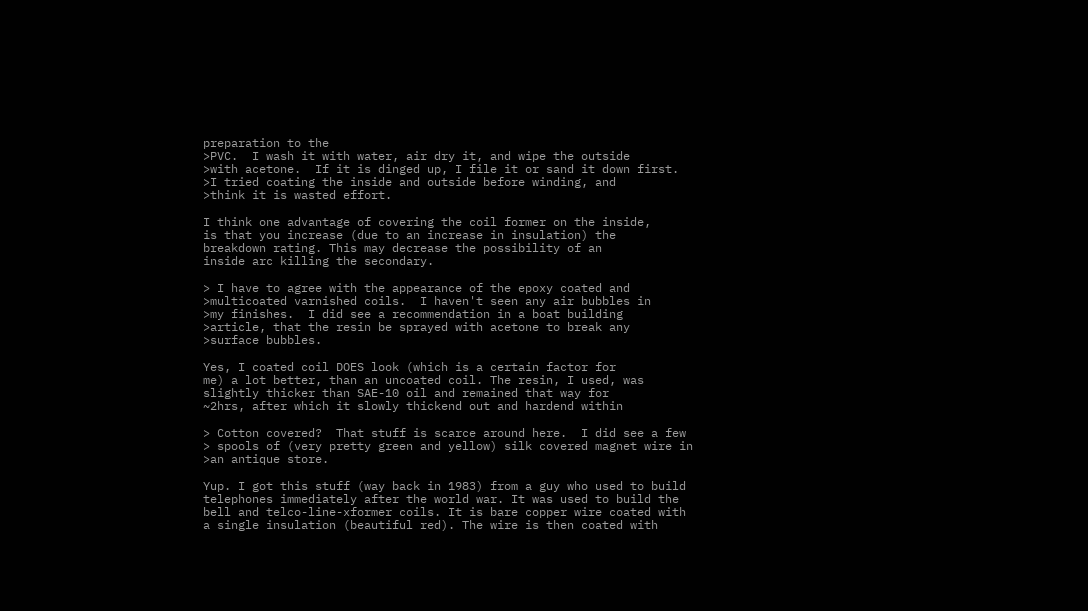preparation to the
>PVC.  I wash it with water, air dry it, and wipe the outside
>with acetone.  If it is dinged up, I file it or sand it down first.
>I tried coating the inside and outside before winding, and
>think it is wasted effort.

I think one advantage of covering the coil former on the inside,
is that you increase (due to an increase in insulation) the
breakdown rating. This may decrease the possibility of an
inside arc killing the secondary.

> I have to agree with the appearance of the epoxy coated and
>multicoated varnished coils.  I haven't seen any air bubbles in
>my finishes.  I did see a recommendation in a boat building
>article, that the resin be sprayed with acetone to break any
>surface bubbles.

Yes, I coated coil DOES look (which is a certain factor for
me) a lot better, than an uncoated coil. The resin, I used, was
slightly thicker than SAE-10 oil and remained that way for
~2hrs, after which it slowly thickend out and hardend within

> Cotton covered?  That stuff is scarce around here.  I did see a few
> spools of (very pretty green and yellow) silk covered magnet wire in
>an antique store.

Yup. I got this stuff (way back in 1983) from a guy who used to build
telephones immediately after the world war. It was used to build the
bell and telco-line-xformer coils. It is bare copper wire coated with
a single insulation (beautiful red). The wire is then coated with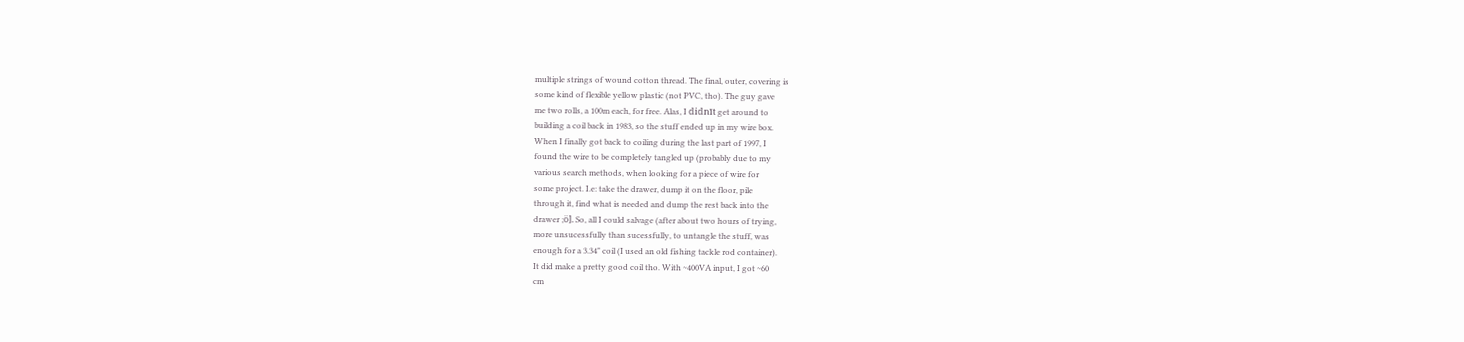multiple strings of wound cotton thread. The final, outer, covering is
some kind of flexible yellow plastic (not PVC, tho). The guy gave
me two rolls, a 100m each, for free. Alas, I didnīt get around to
building a coil back in 1983, so the stuff ended up in my wire box.
When I finally got back to coiling during the last part of 1997, I
found the wire to be completely tangled up (probably due to my
various search methods, when looking for a piece of wire for
some project. I.e: take the drawer, dump it on the floor, pile
through it, find what is needed and dump the rest back into the
drawer ;ö]. So, all I could salvage (after about two hours of trying,
more unsucessfully than sucessfully, to untangle the stuff, was
enough for a 3.34" coil (I used an old fishing tackle rod container).
It did make a pretty good coil tho. With ~400VA input, I got ~60
cm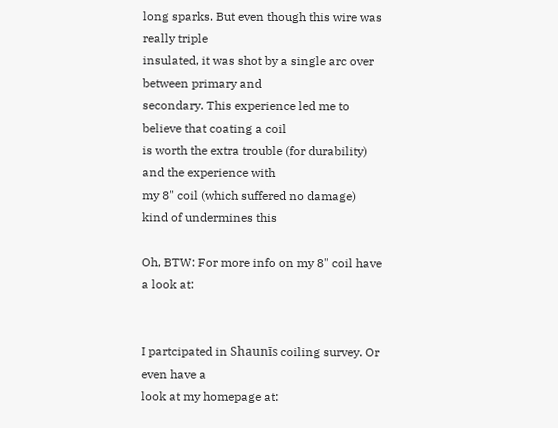long sparks. But even though this wire was really triple
insulated, it was shot by a single arc over between primary and
secondary. This experience led me to believe that coating a coil
is worth the extra trouble (for durability) and the experience with
my 8" coil (which suffered no damage) kind of undermines this

Oh, BTW: For more info on my 8" coil have a look at:


I partcipated in Shaunīs coiling survey. Or even have a
look at my homepage at: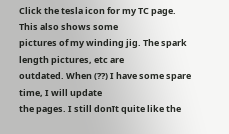Click the tesla icon for my TC page. This also shows some
pictures of my winding jig. The spark length pictures, etc are
outdated. When (??) I have some spare time, I will update
the pages. I still donīt quite like the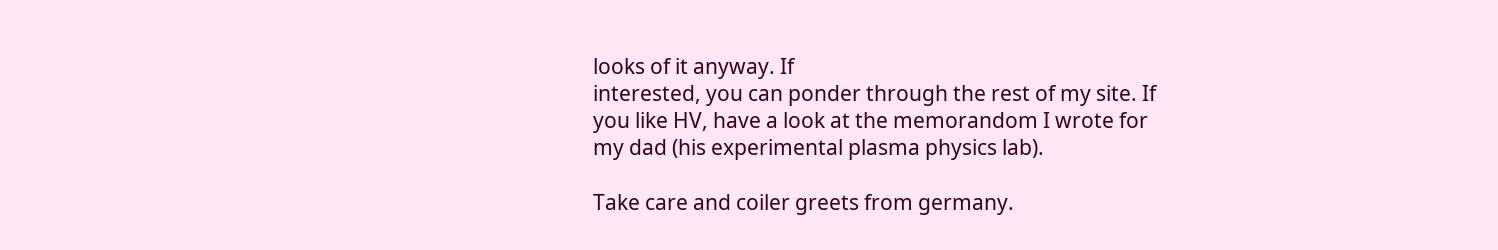looks of it anyway. If
interested, you can ponder through the rest of my site. If
you like HV, have a look at the memorandom I wrote for
my dad (his experimental plasma physics lab).

Take care and coiler greets from germany.